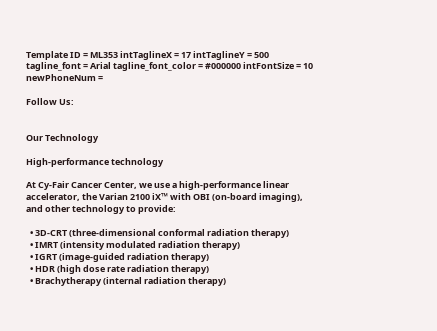Template ID = ML353 intTaglineX = 17 intTaglineY = 500 tagline_font = Arial tagline_font_color = #000000 intFontSize = 10 newPhoneNum =

Follow Us:


Our Technology

High-performance technology

At Cy-Fair Cancer Center, we use a high-performance linear accelerator, the Varian 2100 iX™ with OBI (on-board imaging), and other technology to provide:

  • 3D-CRT (three-dimensional conformal radiation therapy)
  • IMRT (intensity modulated radiation therapy)
  • IGRT (image-guided radiation therapy)
  • HDR (high dose rate radiation therapy)
  • Brachytherapy (internal radiation therapy)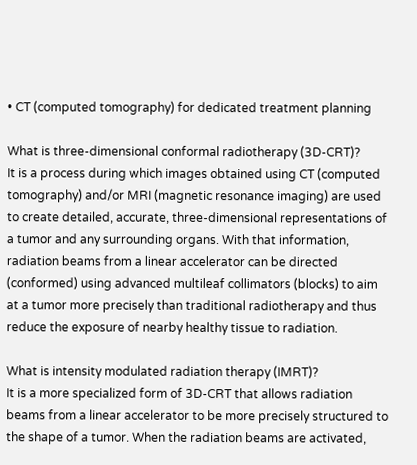• CT (computed tomography) for dedicated treatment planning

What is three-dimensional conformal radiotherapy (3D-CRT)?
It is a process during which images obtained using CT (computed tomography) and/or MRI (magnetic resonance imaging) are used to create detailed, accurate, three-dimensional representations of a tumor and any surrounding organs. With that information, radiation beams from a linear accelerator can be directed (conformed) using advanced multileaf collimators (blocks) to aim at a tumor more precisely than traditional radiotherapy and thus reduce the exposure of nearby healthy tissue to radiation.

What is intensity modulated radiation therapy (IMRT)?
It is a more specialized form of 3D-CRT that allows radiation beams from a linear accelerator to be more precisely structured to the shape of a tumor. When the radiation beams are activated,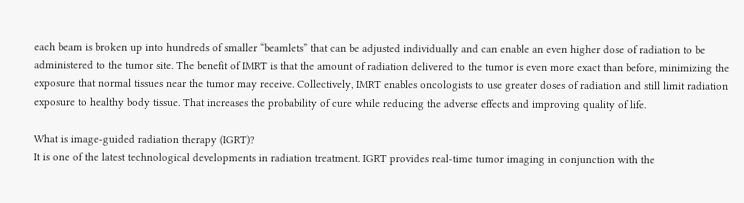each beam is broken up into hundreds of smaller “beamlets” that can be adjusted individually and can enable an even higher dose of radiation to be administered to the tumor site. The benefit of IMRT is that the amount of radiation delivered to the tumor is even more exact than before, minimizing the exposure that normal tissues near the tumor may receive. Collectively, IMRT enables oncologists to use greater doses of radiation and still limit radiation exposure to healthy body tissue. That increases the probability of cure while reducing the adverse effects and improving quality of life.

What is image-guided radiation therapy (IGRT)?
It is one of the latest technological developments in radiation treatment. IGRT provides real-time tumor imaging in conjunction with the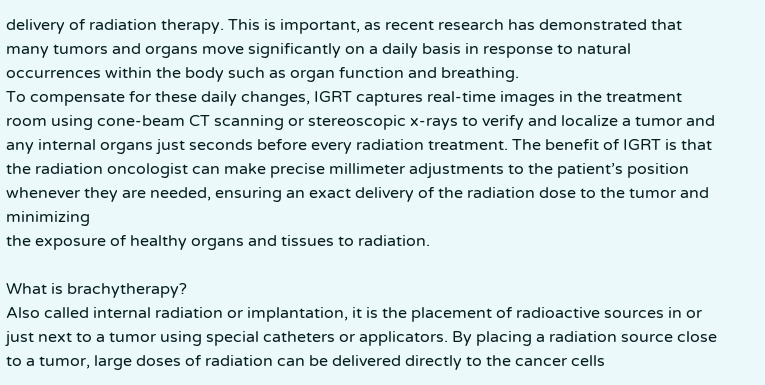delivery of radiation therapy. This is important, as recent research has demonstrated that many tumors and organs move significantly on a daily basis in response to natural occurrences within the body such as organ function and breathing.
To compensate for these daily changes, IGRT captures real-time images in the treatment room using cone-beam CT scanning or stereoscopic x-rays to verify and localize a tumor and any internal organs just seconds before every radiation treatment. The benefit of IGRT is that the radiation oncologist can make precise millimeter adjustments to the patient’s position whenever they are needed, ensuring an exact delivery of the radiation dose to the tumor and minimizing
the exposure of healthy organs and tissues to radiation.

What is brachytherapy?
Also called internal radiation or implantation, it is the placement of radioactive sources in or just next to a tumor using special catheters or applicators. By placing a radiation source close to a tumor, large doses of radiation can be delivered directly to the cancer cells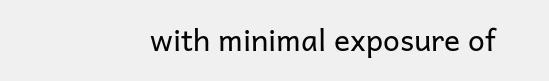with minimal exposure of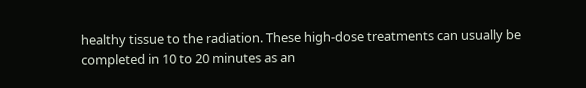healthy tissue to the radiation. These high-dose treatments can usually be completed in 10 to 20 minutes as an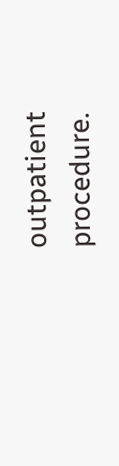outpatient procedure.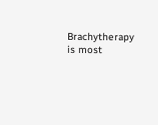Brachytherapy is most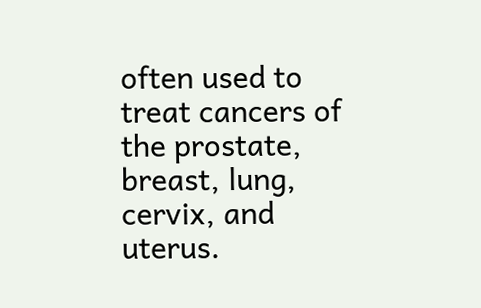often used to treat cancers of the prostate, breast, lung, cervix, and uterus.